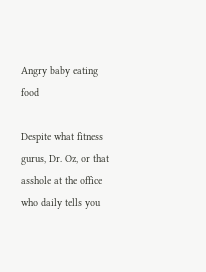Angry baby eating food

Despite what fitness gurus, Dr. Oz, or that asshole at the office who daily tells you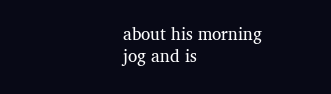about his morning jog and is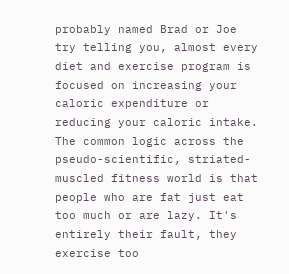probably named Brad or Joe try telling you, almost every diet and exercise program is focused on increasing your caloric expenditure or reducing your caloric intake. The common logic across the pseudo-scientific, striated-muscled fitness world is that people who are fat just eat too much or are lazy. It's entirely their fault, they exercise too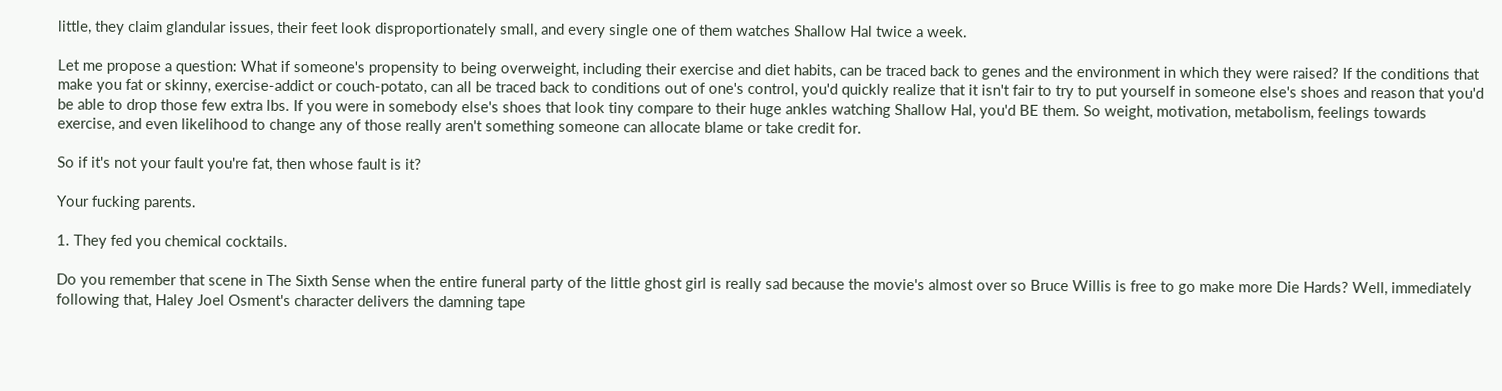little, they claim glandular issues, their feet look disproportionately small, and every single one of them watches Shallow Hal twice a week.

Let me propose a question: What if someone's propensity to being overweight, including their exercise and diet habits, can be traced back to genes and the environment in which they were raised? If the conditions that make you fat or skinny, exercise-addict or couch-potato, can all be traced back to conditions out of one's control, you'd quickly realize that it isn't fair to try to put yourself in someone else's shoes and reason that you'd be able to drop those few extra lbs. If you were in somebody else's shoes that look tiny compare to their huge ankles watching Shallow Hal, you'd BE them. So weight, motivation, metabolism, feelings towards exercise, and even likelihood to change any of those really aren't something someone can allocate blame or take credit for.

So if it's not your fault you're fat, then whose fault is it?

Your fucking parents.

1. They fed you chemical cocktails.

Do you remember that scene in The Sixth Sense when the entire funeral party of the little ghost girl is really sad because the movie's almost over so Bruce Willis is free to go make more Die Hards? Well, immediately following that, Haley Joel Osment's character delivers the damning tape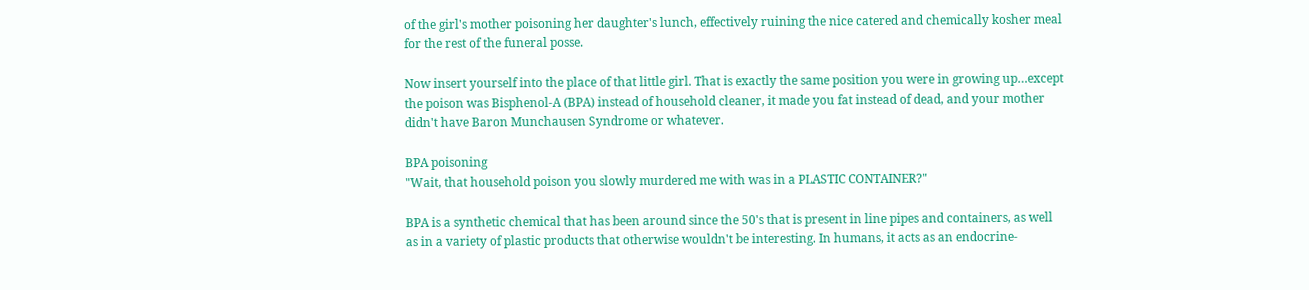of the girl's mother poisoning her daughter's lunch, effectively ruining the nice catered and chemically kosher meal for the rest of the funeral posse.

Now insert yourself into the place of that little girl. That is exactly the same position you were in growing up…except the poison was Bisphenol-A (BPA) instead of household cleaner, it made you fat instead of dead, and your mother didn't have Baron Munchausen Syndrome or whatever.

BPA poisoning
"Wait, that household poison you slowly murdered me with was in a PLASTIC CONTAINER?"

BPA is a synthetic chemical that has been around since the 50's that is present in line pipes and containers, as well as in a variety of plastic products that otherwise wouldn't be interesting. In humans, it acts as an endocrine-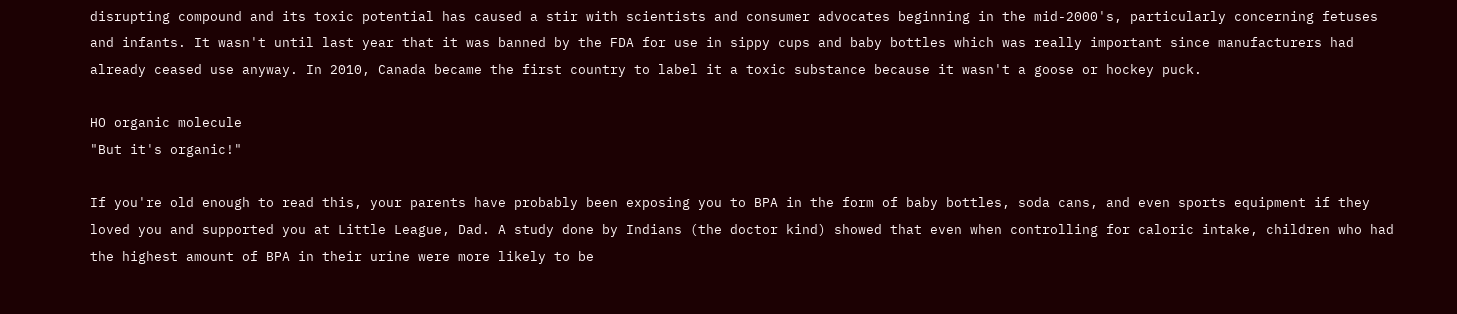disrupting compound and its toxic potential has caused a stir with scientists and consumer advocates beginning in the mid-2000's, particularly concerning fetuses and infants. It wasn't until last year that it was banned by the FDA for use in sippy cups and baby bottles which was really important since manufacturers had already ceased use anyway. In 2010, Canada became the first country to label it a toxic substance because it wasn't a goose or hockey puck.

HO organic molecule
"But it's organic!"

If you're old enough to read this, your parents have probably been exposing you to BPA in the form of baby bottles, soda cans, and even sports equipment if they loved you and supported you at Little League, Dad. A study done by Indians (the doctor kind) showed that even when controlling for caloric intake, children who had the highest amount of BPA in their urine were more likely to be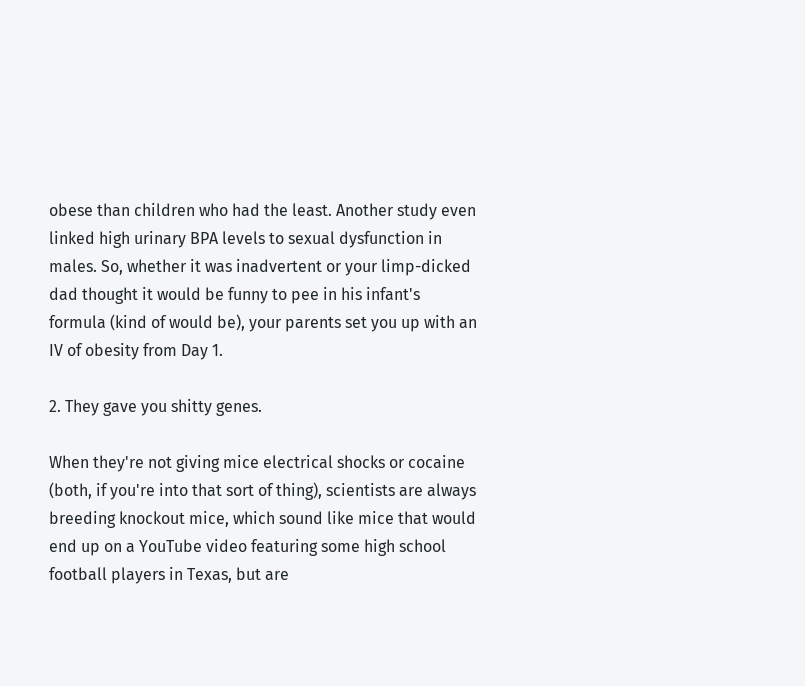obese than children who had the least. Another study even linked high urinary BPA levels to sexual dysfunction in males. So, whether it was inadvertent or your limp-dicked dad thought it would be funny to pee in his infant's formula (kind of would be), your parents set you up with an IV of obesity from Day 1.

2. They gave you shitty genes.

When they're not giving mice electrical shocks or cocaine (both, if you're into that sort of thing), scientists are always breeding knockout mice, which sound like mice that would end up on a YouTube video featuring some high school football players in Texas, but are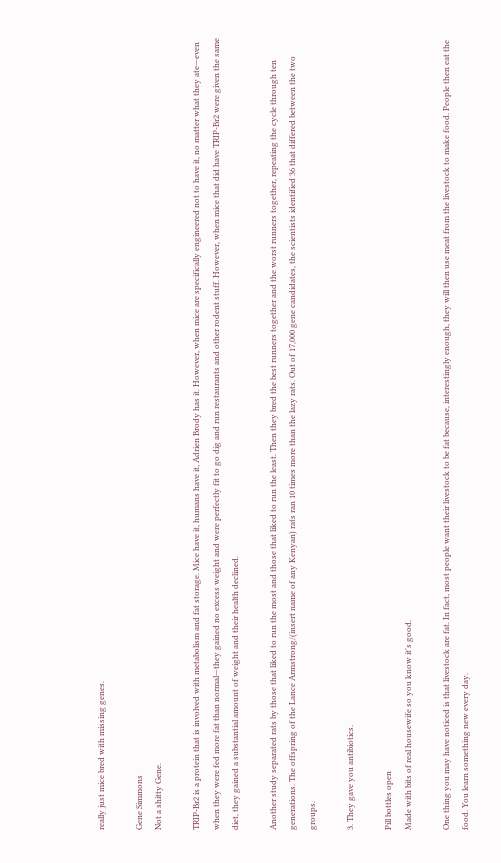really just mice bred with missing genes.

Gene Simmons
Not a shitty Gene.

TRIP-Br2 is a protein that is involved with metabolism and fat storage. Mice have it, humans have it, Adrien Brody has it. However, when mice are specifically engineered not to have it, no matter what they ate—even when they were fed more fat than normal—they gained no excess weight and were perfectly fit to go dig and run restaurants and other rodent stuff. However, when mice that did have TRIP-Br2 were given the same diet, they gained a substantial amount of weight and their health declined.

Another study separated rats by those that liked to run the most and those that liked to run the least. Then they bred the best runners together and the worst runners together, repeating the cycle through ten generations. The offspring of the Lance Armstrong/(insert name of any Kenyan) rats ran 10 times more than the lazy rats. Out of 17,000 gene candidates, the scientists identified 36 that differed between the two groups.

3. They gave you antibiotics.

Pill bottles open
Made with bits of real housewife so you know it's good.

One thing you may have noticed is that livestock are fat. In fact, most people want their livestock to be fat because, interestingly enough, they will then use meat from the livestock to make food. People then eat the food. You learn something new every day.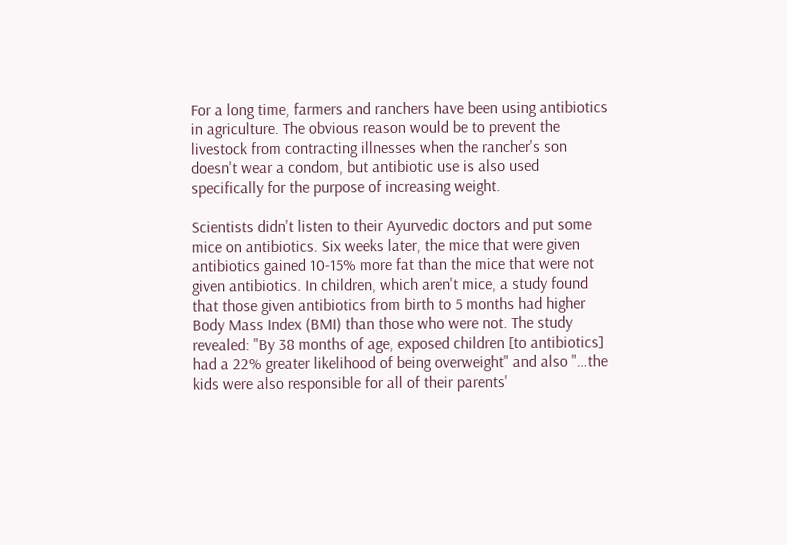For a long time, farmers and ranchers have been using antibiotics in agriculture. The obvious reason would be to prevent the livestock from contracting illnesses when the rancher's son doesn't wear a condom, but antibiotic use is also used specifically for the purpose of increasing weight.

Scientists didn't listen to their Ayurvedic doctors and put some mice on antibiotics. Six weeks later, the mice that were given antibiotics gained 10-15% more fat than the mice that were not given antibiotics. In children, which aren't mice, a study found that those given antibiotics from birth to 5 months had higher Body Mass Index (BMI) than those who were not. The study revealed: "By 38 months of age, exposed children [to antibiotics] had a 22% greater likelihood of being overweight" and also "…the kids were also responsible for all of their parents'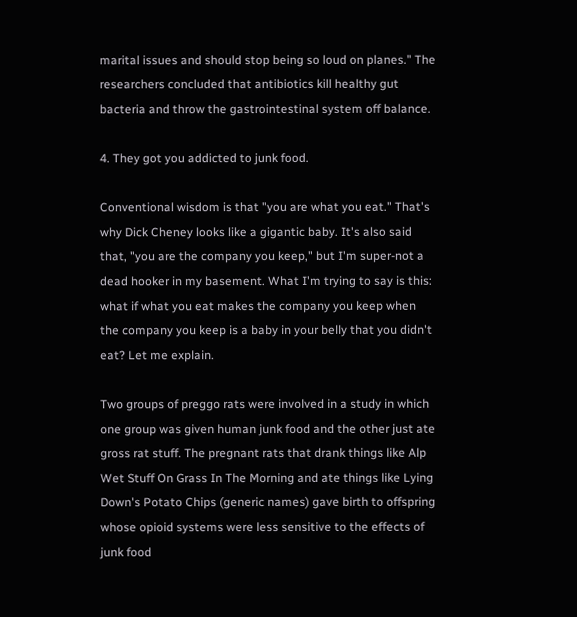marital issues and should stop being so loud on planes." The researchers concluded that antibiotics kill healthy gut bacteria and throw the gastrointestinal system off balance.

4. They got you addicted to junk food.

Conventional wisdom is that "you are what you eat." That's why Dick Cheney looks like a gigantic baby. It's also said that, "you are the company you keep," but I'm super-not a dead hooker in my basement. What I'm trying to say is this: what if what you eat makes the company you keep when the company you keep is a baby in your belly that you didn't eat? Let me explain.

Two groups of preggo rats were involved in a study in which one group was given human junk food and the other just ate gross rat stuff. The pregnant rats that drank things like Alp Wet Stuff On Grass In The Morning and ate things like Lying Down's Potato Chips (generic names) gave birth to offspring whose opioid systems were less sensitive to the effects of junk food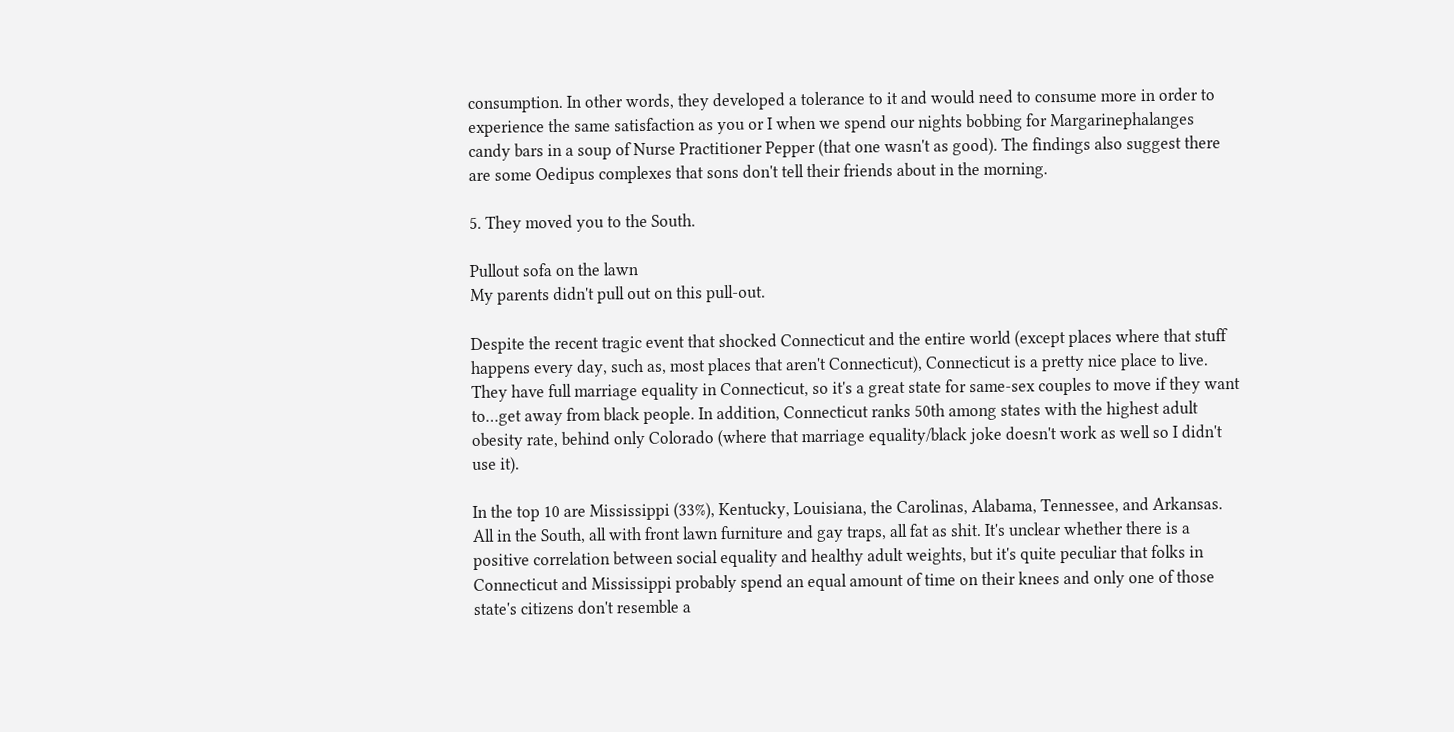consumption. In other words, they developed a tolerance to it and would need to consume more in order to experience the same satisfaction as you or I when we spend our nights bobbing for Margarinephalanges candy bars in a soup of Nurse Practitioner Pepper (that one wasn't as good). The findings also suggest there are some Oedipus complexes that sons don't tell their friends about in the morning.

5. They moved you to the South.

Pullout sofa on the lawn
My parents didn't pull out on this pull-out.

Despite the recent tragic event that shocked Connecticut and the entire world (except places where that stuff happens every day, such as, most places that aren't Connecticut), Connecticut is a pretty nice place to live. They have full marriage equality in Connecticut, so it's a great state for same-sex couples to move if they want to…get away from black people. In addition, Connecticut ranks 50th among states with the highest adult obesity rate, behind only Colorado (where that marriage equality/black joke doesn't work as well so I didn't use it).

In the top 10 are Mississippi (33%), Kentucky, Louisiana, the Carolinas, Alabama, Tennessee, and Arkansas. All in the South, all with front lawn furniture and gay traps, all fat as shit. It's unclear whether there is a positive correlation between social equality and healthy adult weights, but it's quite peculiar that folks in Connecticut and Mississippi probably spend an equal amount of time on their knees and only one of those state's citizens don't resemble a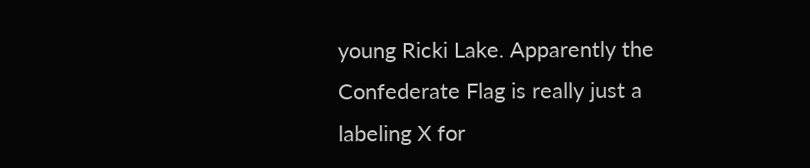young Ricki Lake. Apparently the Confederate Flag is really just a labeling X for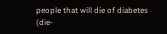people that will die of diabetes (die-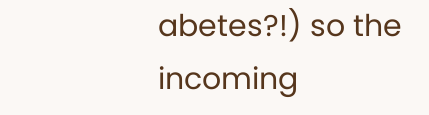abetes?!) so the incoming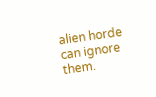alien horde can ignore them.